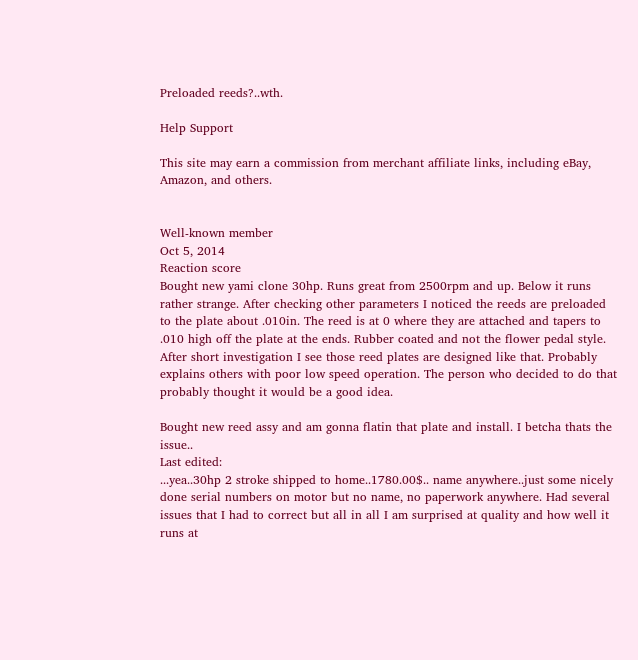Preloaded reeds?..wth.

Help Support

This site may earn a commission from merchant affiliate links, including eBay, Amazon, and others.


Well-known member
Oct 5, 2014
Reaction score
Bought new yami clone 30hp. Runs great from 2500rpm and up. Below it runs rather strange. After checking other parameters I noticed the reeds are preloaded to the plate about .010in. The reed is at 0 where they are attached and tapers to .010 high off the plate at the ends. Rubber coated and not the flower pedal style. After short investigation I see those reed plates are designed like that. Probably explains others with poor low speed operation. The person who decided to do that probably thought it would be a good idea.

Bought new reed assy and am gonna flatin that plate and install. I betcha thats the issue..
Last edited:
...yea..30hp 2 stroke shipped to home..1780.00$.. name anywhere..just some nicely done serial numbers on motor but no name, no paperwork anywhere. Had several issues that I had to correct but all in all I am surprised at quality and how well it runs at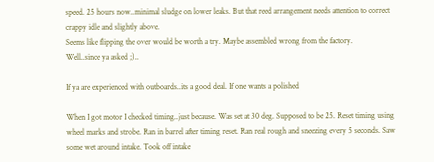speed. 25 hours now..minimal sludge on lower leaks. But that reed arrangement needs attention to correct crappy idle and slightly above.
Seems like flipping the over would be worth a try. Maybe assembled wrong from the factory.
Well..since ya asked ;)..

If ya are experienced with outboards..its a good deal. If one wants a polished

When I got motor I checked timing..just because. Was set at 30 deg. Supposed to be 25. Reset timing using wheel marks and strobe. Ran in barrel after timing reset. Ran real rough and sneezing every 5 seconds. Saw some wet around intake. Took off intake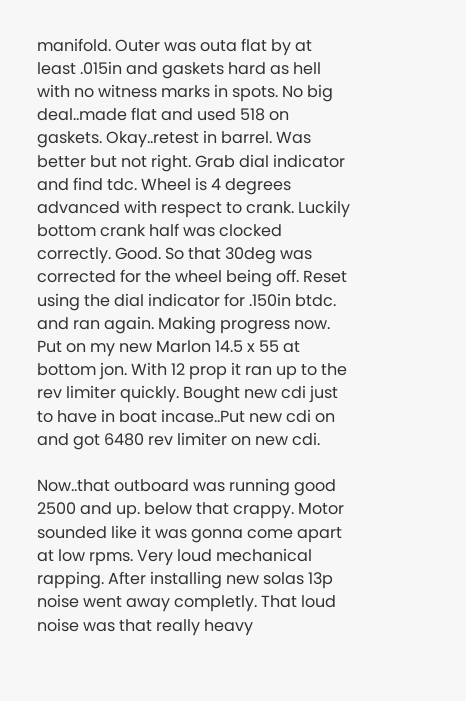manifold. Outer was outa flat by at least .015in and gaskets hard as hell with no witness marks in spots. No big deal..made flat and used 518 on gaskets. Okay..retest in barrel. Was better but not right. Grab dial indicator and find tdc. Wheel is 4 degrees advanced with respect to crank. Luckily bottom crank half was clocked correctly. Good. So that 30deg was corrected for the wheel being off. Reset using the dial indicator for .150in btdc. and ran again. Making progress now. Put on my new Marlon 14.5 x 55 at bottom jon. With 12 prop it ran up to the rev limiter quickly. Bought new cdi just to have in boat incase..Put new cdi on and got 6480 rev limiter on new cdi.

Now..that outboard was running good 2500 and up. below that crappy. Motor sounded like it was gonna come apart at low rpms. Very loud mechanical rapping. After installing new solas 13p noise went away completly. That loud noise was that really heavy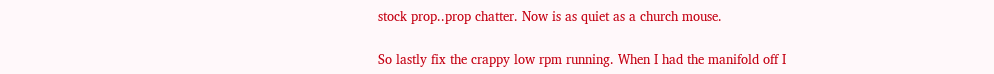stock prop..prop chatter. Now is as quiet as a church mouse.

So lastly fix the crappy low rpm running. When I had the manifold off I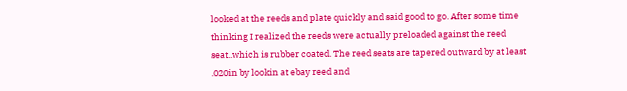looked at the reeds and plate quickly and said good to go. After some time thinking I realized the reeds were actually preloaded against the reed seat..which is rubber coated. The reed seats are tapered outward by at least .020in by lookin at ebay reed and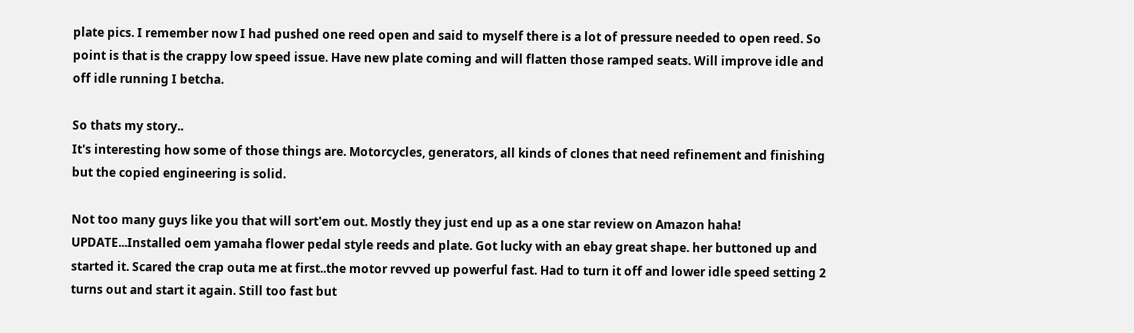plate pics. I remember now I had pushed one reed open and said to myself there is a lot of pressure needed to open reed. So point is that is the crappy low speed issue. Have new plate coming and will flatten those ramped seats. Will improve idle and off idle running I betcha.

So thats my story..
It's interesting how some of those things are. Motorcycles, generators, all kinds of clones that need refinement and finishing but the copied engineering is solid.

Not too many guys like you that will sort'em out. Mostly they just end up as a one star review on Amazon haha!
UPDATE...Installed oem yamaha flower pedal style reeds and plate. Got lucky with an ebay great shape. her buttoned up and started it. Scared the crap outa me at first..the motor revved up powerful fast. Had to turn it off and lower idle speed setting 2 turns out and start it again. Still too fast but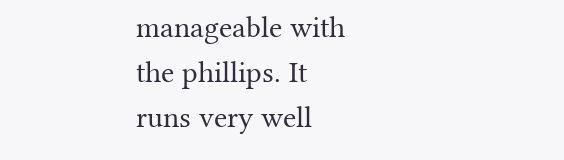manageable with the phillips. It runs very well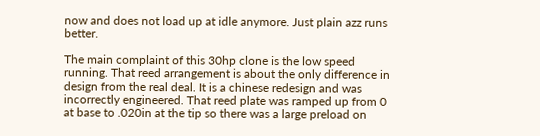now and does not load up at idle anymore. Just plain azz runs better.

The main complaint of this 30hp clone is the low speed running. That reed arrangement is about the only difference in design from the real deal. It is a chinese redesign and was incorrectly engineered. That reed plate was ramped up from 0 at base to .020in at the tip so there was a large preload on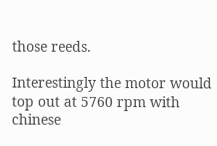those reeds.

Interestingly the motor would top out at 5760 rpm with chinese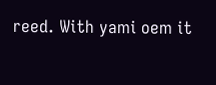reed. With yami oem it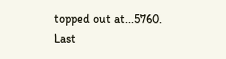topped out at...5760.
Last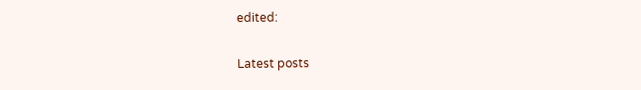edited:

Latest posts